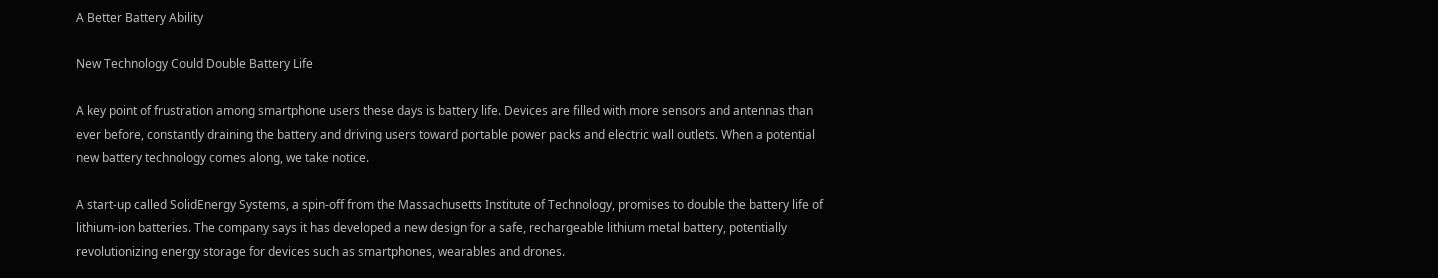A Better Battery Ability

New Technology Could Double Battery Life

A key point of frustration among smartphone users these days is battery life. Devices are filled with more sensors and antennas than ever before, constantly draining the battery and driving users toward portable power packs and electric wall outlets. When a potential new battery technology comes along, we take notice.

A start-up called SolidEnergy Systems, a spin-off from the Massachusetts Institute of Technology, promises to double the battery life of lithium-ion batteries. The company says it has developed a new design for a safe, rechargeable lithium metal battery, potentially revolutionizing energy storage for devices such as smartphones, wearables and drones.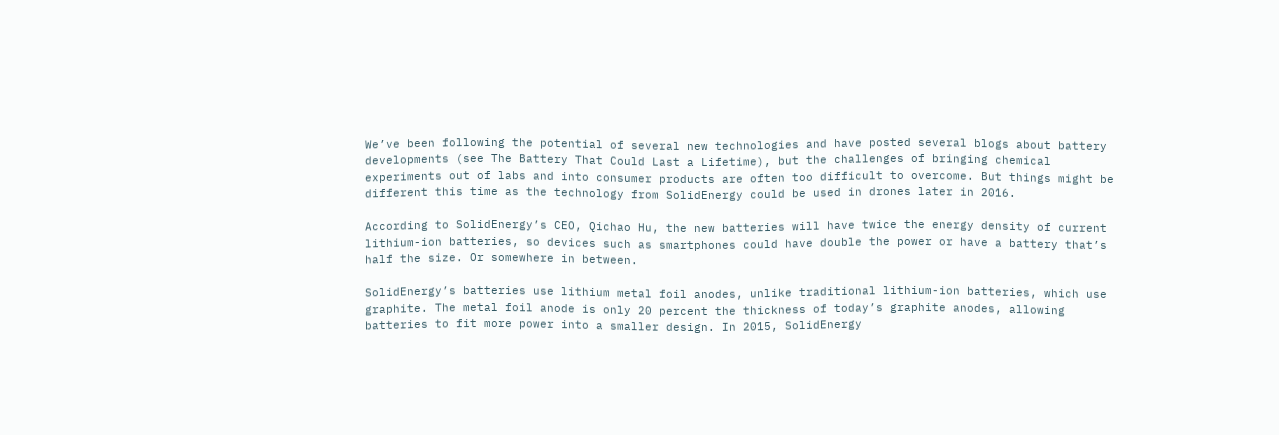We’ve been following the potential of several new technologies and have posted several blogs about battery developments (see The Battery That Could Last a Lifetime), but the challenges of bringing chemical experiments out of labs and into consumer products are often too difficult to overcome. But things might be different this time as the technology from SolidEnergy could be used in drones later in 2016.

According to SolidEnergy’s CEO, Qichao Hu, the new batteries will have twice the energy density of current lithium-ion batteries, so devices such as smartphones could have double the power or have a battery that’s half the size. Or somewhere in between.

SolidEnergy’s batteries use lithium metal foil anodes, unlike traditional lithium-ion batteries, which use graphite. The metal foil anode is only 20 percent the thickness of today’s graphite anodes, allowing batteries to fit more power into a smaller design. In 2015, SolidEnergy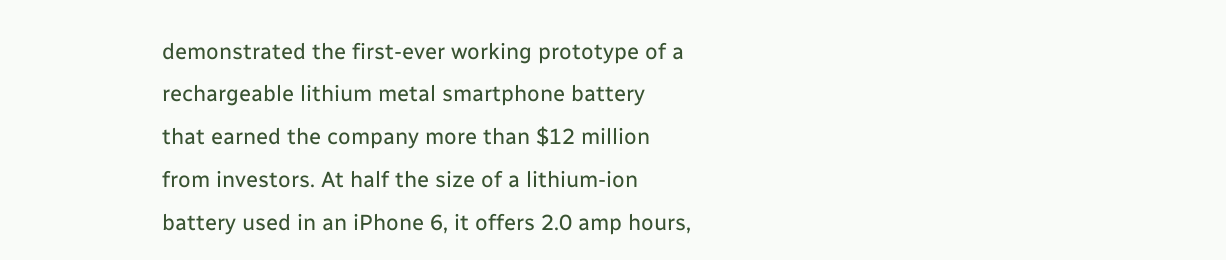demonstrated the first-ever working prototype of a rechargeable lithium metal smartphone battery that earned the company more than $12 million from investors. At half the size of a lithium-ion battery used in an iPhone 6, it offers 2.0 amp hours,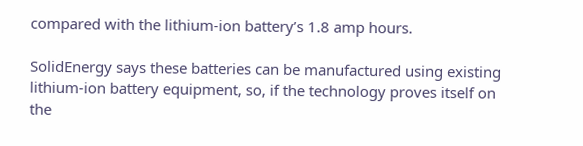compared with the lithium-ion battery’s 1.8 amp hours.

SolidEnergy says these batteries can be manufactured using existing lithium-ion battery equipment, so, if the technology proves itself on the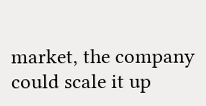market, the company could scale it up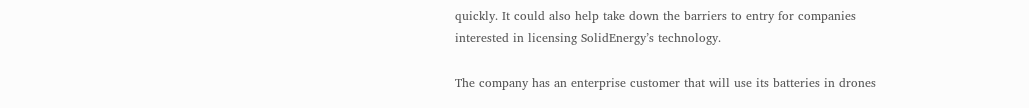quickly. It could also help take down the barriers to entry for companies interested in licensing SolidEnergy’s technology.

The company has an enterprise customer that will use its batteries in drones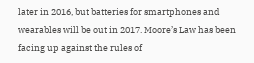later in 2016, but batteries for smartphones and wearables will be out in 2017. Moore’s Law has been facing up against the rules of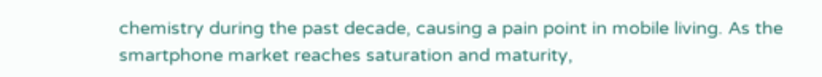chemistry during the past decade, causing a pain point in mobile living. As the smartphone market reaches saturation and maturity,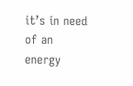it’s in need of an energy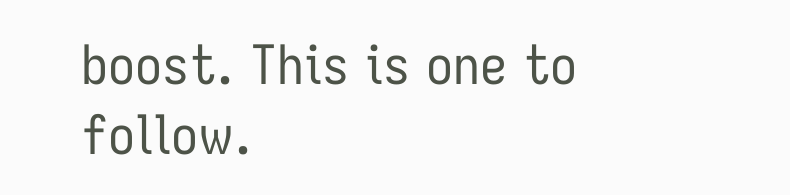boost. This is one to follow.